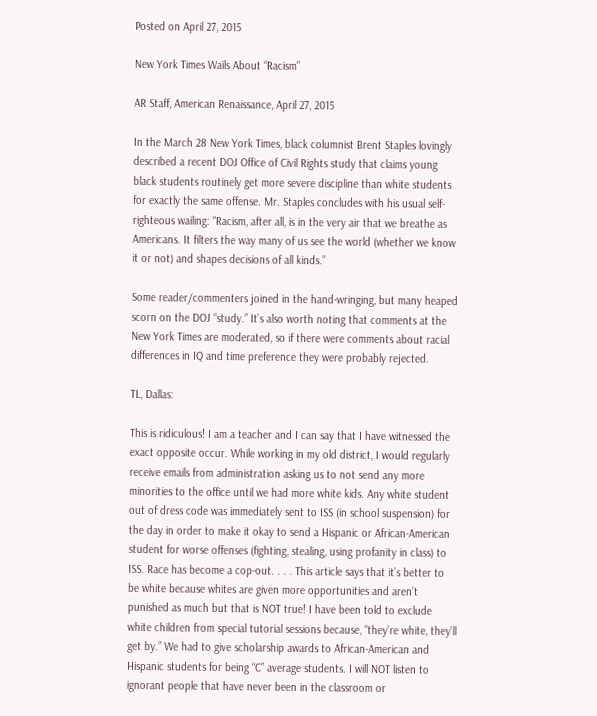Posted on April 27, 2015

New York Times Wails About “Racism”

AR Staff, American Renaissance, April 27, 2015

In the March 28 New York Times, black columnist Brent Staples lovingly described a recent DOJ Office of Civil Rights study that claims young black students routinely get more severe discipline than white students for exactly the same offense. Mr. Staples concludes with his usual self-righteous wailing: “Racism, after all, is in the very air that we breathe as Americans. It filters the way many of us see the world (whether we know it or not) and shapes decisions of all kinds.”

Some reader/commenters joined in the hand-wringing, but many heaped scorn on the DOJ “study.” It’s also worth noting that comments at the New York Times are moderated, so if there were comments about racial differences in IQ and time preference they were probably rejected.

TL, Dallas:

This is ridiculous! I am a teacher and I can say that I have witnessed the exact opposite occur. While working in my old district, I would regularly receive emails from administration asking us to not send any more minorities to the office until we had more white kids. Any white student out of dress code was immediately sent to ISS (in school suspension) for the day in order to make it okay to send a Hispanic or African-American student for worse offenses (fighting, stealing, using profanity in class) to ISS. Race has become a cop-out. . . . This article says that it’s better to be white because whites are given more opportunities and aren’t punished as much but that is NOT true! I have been told to exclude white children from special tutorial sessions because, “they’re white, they’ll get by.” We had to give scholarship awards to African-American and Hispanic students for being “C” average students. I will NOT listen to ignorant people that have never been in the classroom or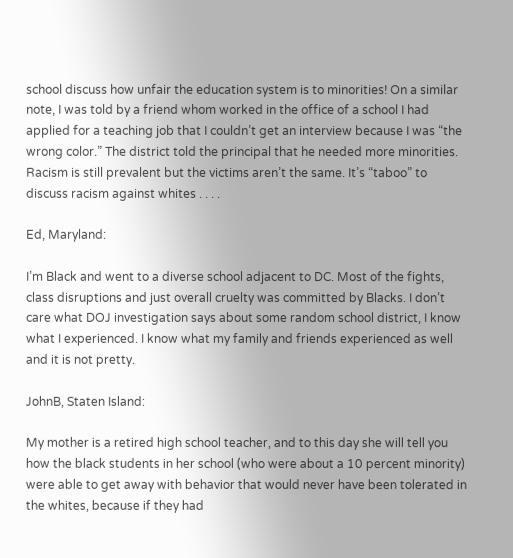school discuss how unfair the education system is to minorities! On a similar note, I was told by a friend whom worked in the office of a school I had applied for a teaching job that I couldn’t get an interview because I was “the wrong color.” The district told the principal that he needed more minorities. Racism is still prevalent but the victims aren’t the same. It’s “taboo” to discuss racism against whites . . . .

Ed, Maryland:

I’m Black and went to a diverse school adjacent to DC. Most of the fights, class disruptions and just overall cruelty was committed by Blacks. I don’t care what DOJ investigation says about some random school district, I know what I experienced. I know what my family and friends experienced as well and it is not pretty.

JohnB, Staten Island:

My mother is a retired high school teacher, and to this day she will tell you how the black students in her school (who were about a 10 percent minority) were able to get away with behavior that would never have been tolerated in the whites, because if they had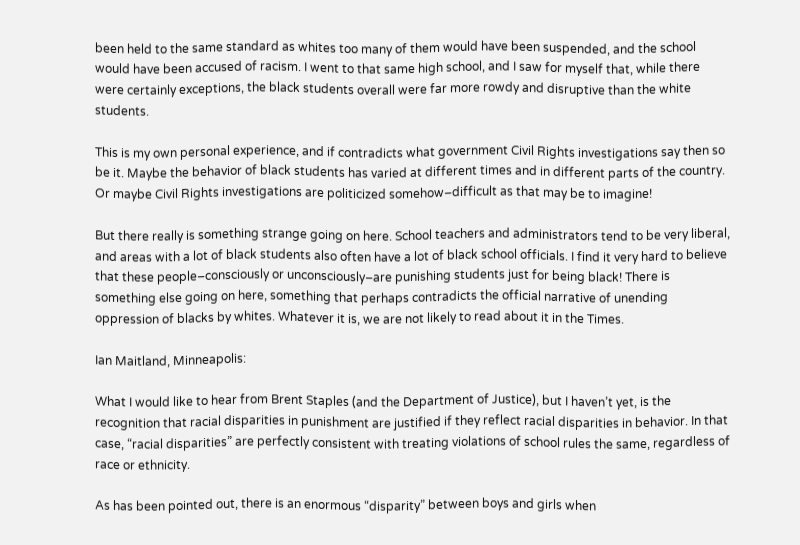been held to the same standard as whites too many of them would have been suspended, and the school would have been accused of racism. I went to that same high school, and I saw for myself that, while there were certainly exceptions, the black students overall were far more rowdy and disruptive than the white students.

This is my own personal experience, and if contradicts what government Civil Rights investigations say then so be it. Maybe the behavior of black students has varied at different times and in different parts of the country. Or maybe Civil Rights investigations are politicized somehow–difficult as that may be to imagine!

But there really is something strange going on here. School teachers and administrators tend to be very liberal, and areas with a lot of black students also often have a lot of black school officials. I find it very hard to believe that these people–consciously or unconsciously–are punishing students just for being black! There is something else going on here, something that perhaps contradicts the official narrative of unending oppression of blacks by whites. Whatever it is, we are not likely to read about it in the Times.

Ian Maitland, Minneapolis:

What I would like to hear from Brent Staples (and the Department of Justice), but I haven’t yet, is the recognition that racial disparities in punishment are justified if they reflect racial disparities in behavior. In that case, “racial disparities” are perfectly consistent with treating violations of school rules the same, regardless of race or ethnicity.

As has been pointed out, there is an enormous “disparity” between boys and girls when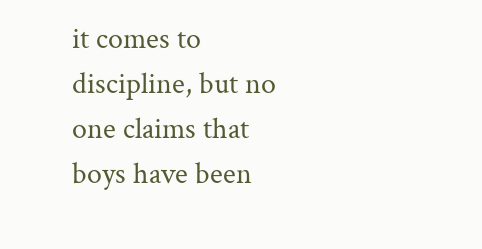it comes to discipline, but no one claims that boys have been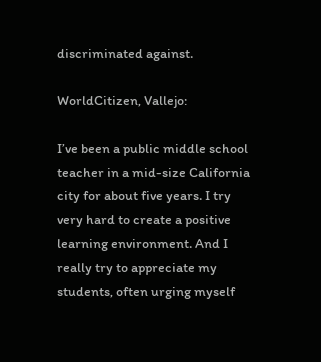discriminated against.

WorldCitizen, Vallejo:

I’ve been a public middle school teacher in a mid-size California city for about five years. I try very hard to create a positive learning environment. And I really try to appreciate my students, often urging myself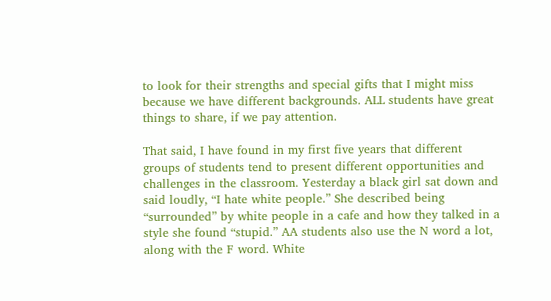to look for their strengths and special gifts that I might miss because we have different backgrounds. ALL students have great things to share, if we pay attention.

That said, I have found in my first five years that different groups of students tend to present different opportunities and challenges in the classroom. Yesterday a black girl sat down and said loudly, “I hate white people.” She described being “surrounded” by white people in a cafe and how they talked in a style she found “stupid.” AA students also use the N word a lot, along with the F word. White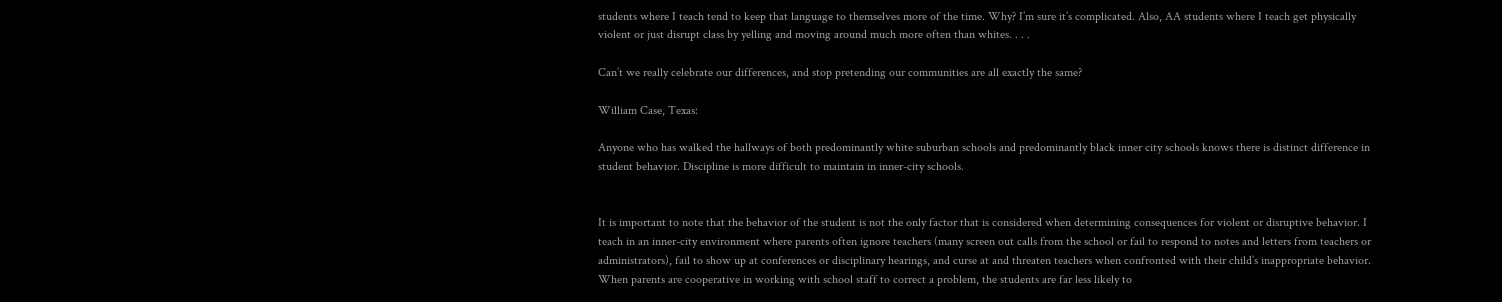students where I teach tend to keep that language to themselves more of the time. Why? I’m sure it’s complicated. Also, AA students where I teach get physically violent or just disrupt class by yelling and moving around much more often than whites. . . .

Can’t we really celebrate our differences, and stop pretending our communities are all exactly the same?

William Case, Texas:

Anyone who has walked the hallways of both predominantly white suburban schools and predominantly black inner city schools knows there is distinct difference in student behavior. Discipline is more difficult to maintain in inner-city schools.


It is important to note that the behavior of the student is not the only factor that is considered when determining consequences for violent or disruptive behavior. I teach in an inner-city environment where parents often ignore teachers (many screen out calls from the school or fail to respond to notes and letters from teachers or administrators), fail to show up at conferences or disciplinary hearings, and curse at and threaten teachers when confronted with their child’s inappropriate behavior. When parents are cooperative in working with school staff to correct a problem, the students are far less likely to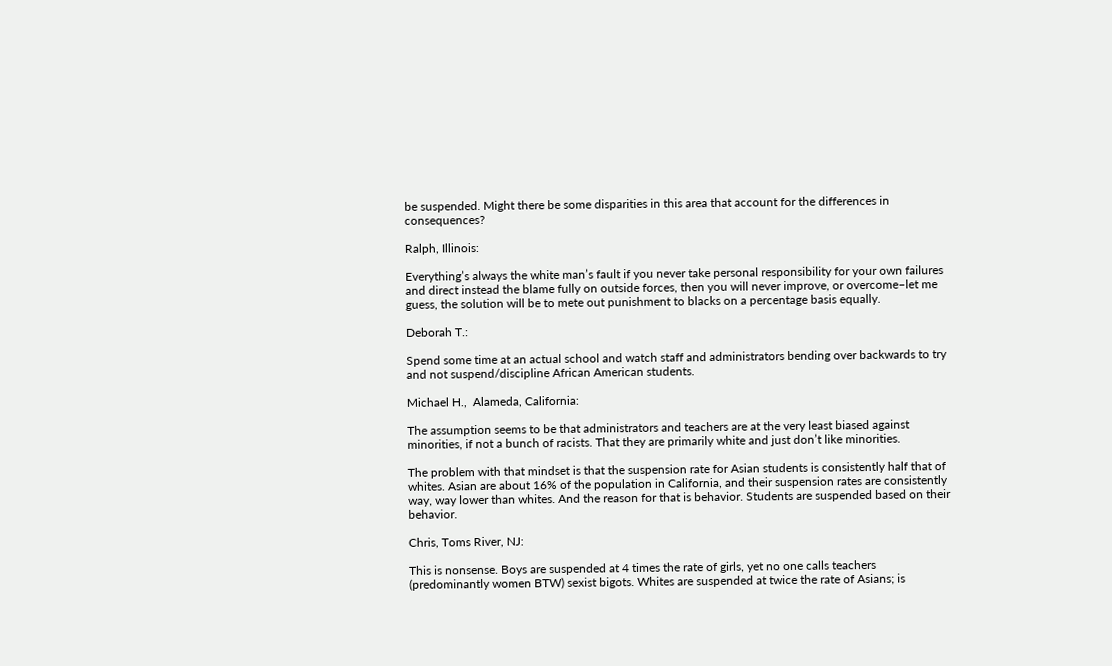be suspended. Might there be some disparities in this area that account for the differences in consequences?

Ralph, Illinois:

Everything’s always the white man’s fault if you never take personal responsibility for your own failures and direct instead the blame fully on outside forces, then you will never improve, or overcome–let me guess, the solution will be to mete out punishment to blacks on a percentage basis equally.

Deborah T.:

Spend some time at an actual school and watch staff and administrators bending over backwards to try and not suspend/discipline African American students.

Michael H.,  Alameda, California:

The assumption seems to be that administrators and teachers are at the very least biased against minorities, if not a bunch of racists. That they are primarily white and just don’t like minorities.

The problem with that mindset is that the suspension rate for Asian students is consistently half that of whites. Asian are about 16% of the population in California, and their suspension rates are consistently way, way lower than whites. And the reason for that is behavior. Students are suspended based on their behavior.

Chris, Toms River, NJ:

This is nonsense. Boys are suspended at 4 times the rate of girls, yet no one calls teachers (predominantly women BTW) sexist bigots. Whites are suspended at twice the rate of Asians; is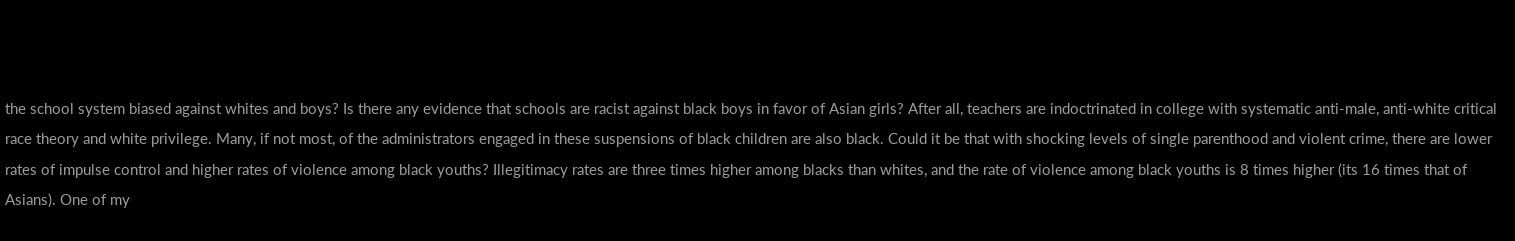the school system biased against whites and boys? Is there any evidence that schools are racist against black boys in favor of Asian girls? After all, teachers are indoctrinated in college with systematic anti-male, anti-white critical race theory and white privilege. Many, if not most, of the administrators engaged in these suspensions of black children are also black. Could it be that with shocking levels of single parenthood and violent crime, there are lower rates of impulse control and higher rates of violence among black youths? Illegitimacy rates are three times higher among blacks than whites, and the rate of violence among black youths is 8 times higher (its 16 times that of Asians). One of my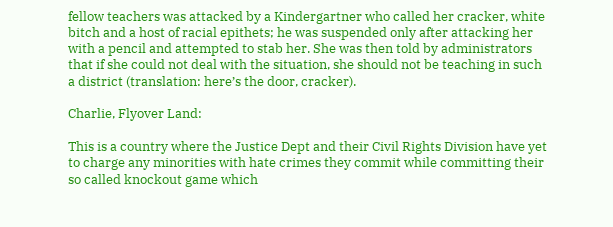fellow teachers was attacked by a Kindergartner who called her cracker, white bitch and a host of racial epithets; he was suspended only after attacking her with a pencil and attempted to stab her. She was then told by administrators that if she could not deal with the situation, she should not be teaching in such a district (translation: here’s the door, cracker).

Charlie, Flyover Land:

This is a country where the Justice Dept and their Civil Rights Division have yet to charge any minorities with hate crimes they commit while committing their so called knockout game which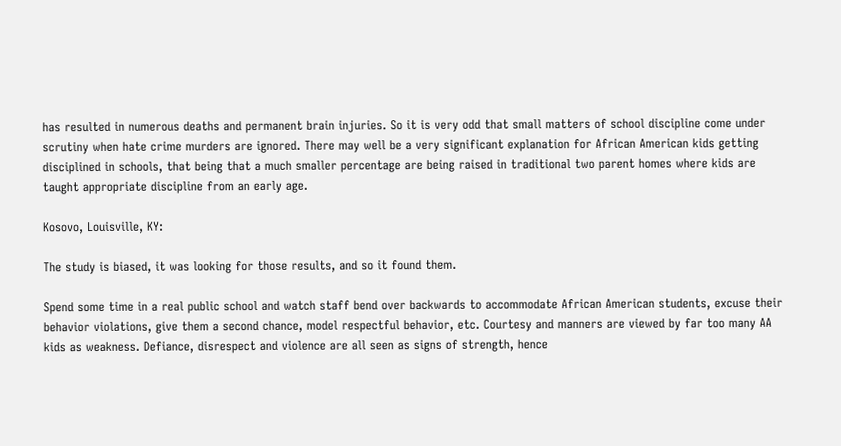has resulted in numerous deaths and permanent brain injuries. So it is very odd that small matters of school discipline come under scrutiny when hate crime murders are ignored. There may well be a very significant explanation for African American kids getting disciplined in schools, that being that a much smaller percentage are being raised in traditional two parent homes where kids are taught appropriate discipline from an early age.

Kosovo, Louisville, KY:

The study is biased, it was looking for those results, and so it found them.

Spend some time in a real public school and watch staff bend over backwards to accommodate African American students, excuse their behavior violations, give them a second chance, model respectful behavior, etc. Courtesy and manners are viewed by far too many AA kids as weakness. Defiance, disrespect and violence are all seen as signs of strength, hence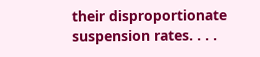their disproportionate suspension rates. . . .